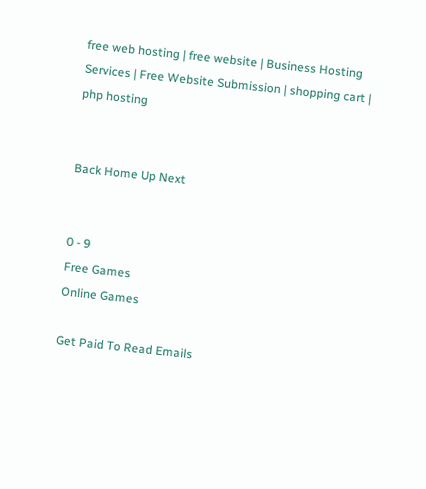free web hosting | free website | Business Hosting Services | Free Website Submission | shopping cart | php hosting


Back Home Up Next


0 - 9
Free Games
Online Games

Get Paid To Read Emails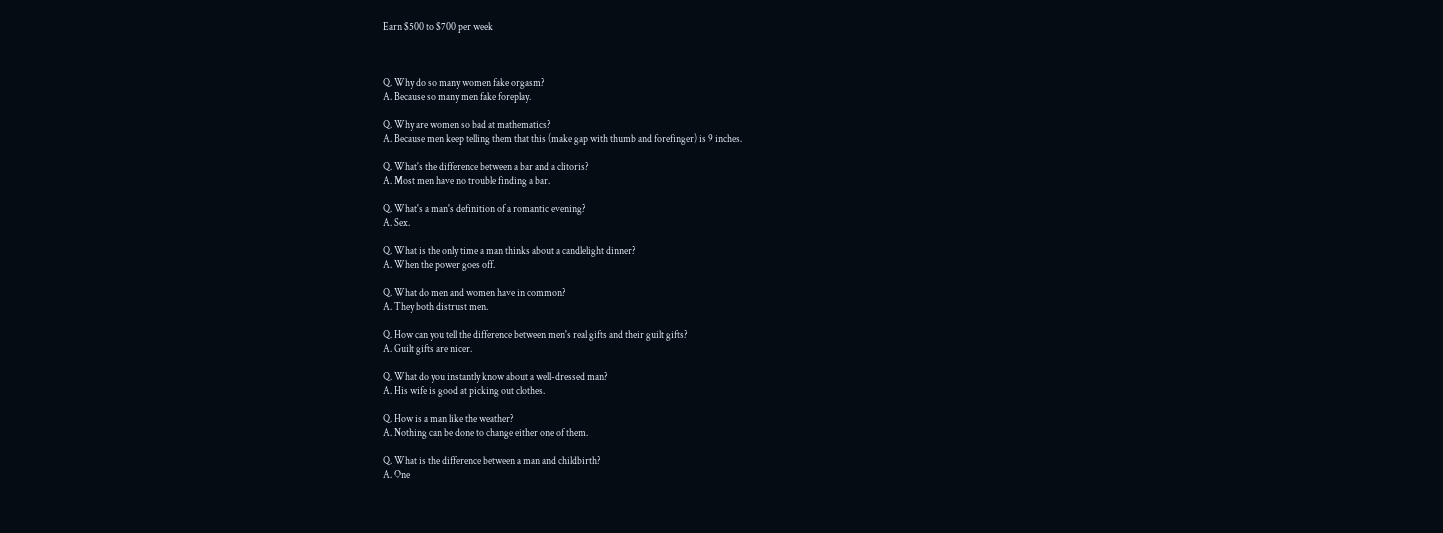Earn $500 to $700 per week



Q. Why do so many women fake orgasm?
A. Because so many men fake foreplay.

Q. Why are women so bad at mathematics?
A. Because men keep telling them that this (make gap with thumb and forefinger) is 9 inches.

Q. What's the difference between a bar and a clitoris?
A. Most men have no trouble finding a bar.

Q. What's a man's definition of a romantic evening?
A. Sex.

Q. What is the only time a man thinks about a candlelight dinner?
A. When the power goes off.

Q. What do men and women have in common?
A. They both distrust men.

Q. How can you tell the difference between men's real gifts and their guilt gifts?
A. Guilt gifts are nicer.

Q. What do you instantly know about a well-dressed man?
A. His wife is good at picking out clothes.

Q. How is a man like the weather?
A. Nothing can be done to change either one of them.

Q. What is the difference between a man and childbirth?
A. One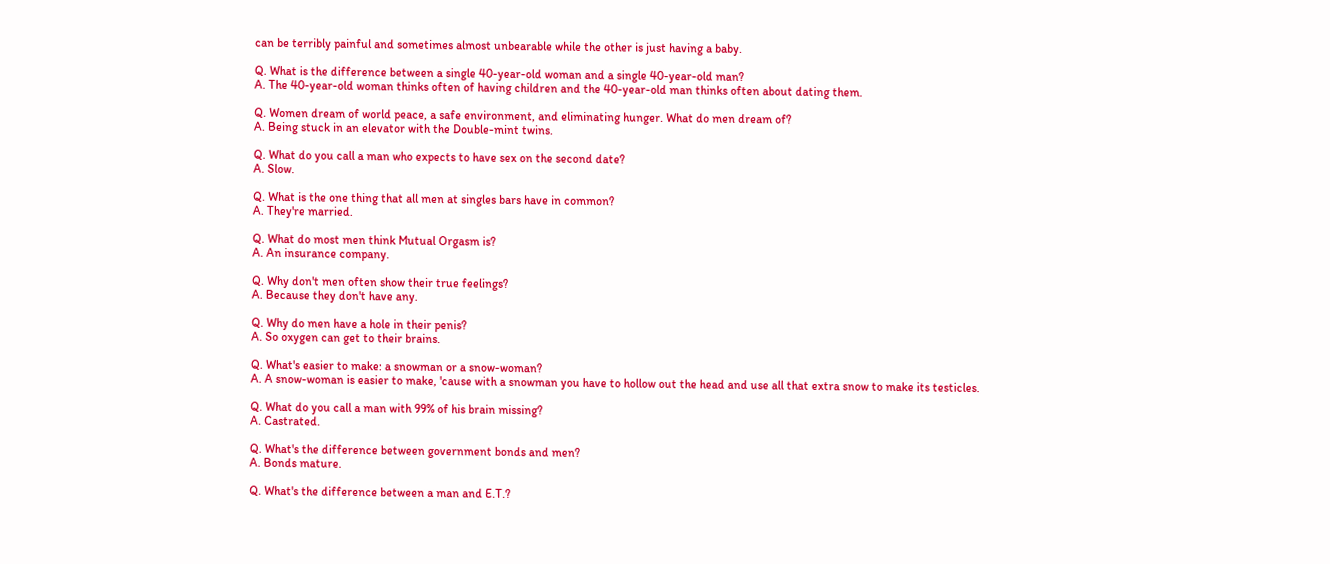can be terribly painful and sometimes almost unbearable while the other is just having a baby.

Q. What is the difference between a single 40-year-old woman and a single 40-year-old man?
A. The 40-year-old woman thinks often of having children and the 40-year-old man thinks often about dating them.

Q. Women dream of world peace, a safe environment, and eliminating hunger. What do men dream of?
A. Being stuck in an elevator with the Double-mint twins.

Q. What do you call a man who expects to have sex on the second date?
A. Slow.

Q. What is the one thing that all men at singles bars have in common?
A. They're married.

Q. What do most men think Mutual Orgasm is?
A. An insurance company.

Q. Why don't men often show their true feelings?
A. Because they don't have any.

Q. Why do men have a hole in their penis?
A. So oxygen can get to their brains.

Q. What's easier to make: a snowman or a snow-woman?
A. A snow-woman is easier to make, 'cause with a snowman you have to hollow out the head and use all that extra snow to make its testicles.

Q. What do you call a man with 99% of his brain missing?
A. Castrated.

Q. What's the difference between government bonds and men?
A. Bonds mature.

Q. What's the difference between a man and E.T.?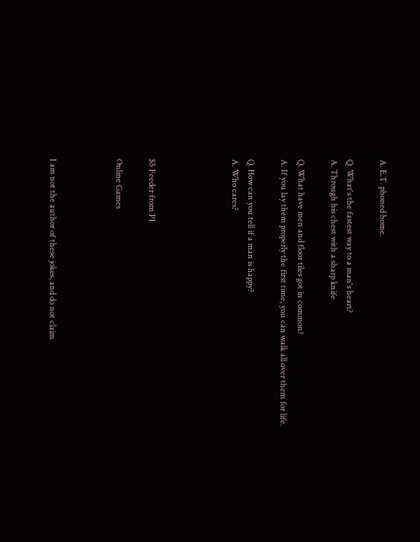A. E.T. phoned home.

Q. What's the fastest way to a man's heart?
A. Through his chest with a sharp knife

Q. What have men and floor tiles got in common?
A. If you lay them properly the first time, you can walk all over them for life.

Q. How can you tell if a man is happy?
A. Who cares?




$5 Feeder from PI

Online Games



I am not the author of these jokes, and do not claim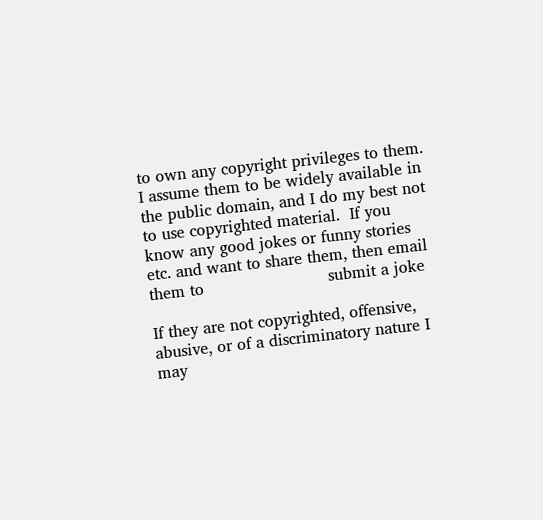to own any copyright privileges to them. I assume them to be widely available in the public domain, and I do my best not to use copyrighted material.  If you know any good jokes or funny stories etc. and want to share them, then email them to                         submit a joke

If they are not copyrighted, offensive, abusive, or of a discriminatory nature I may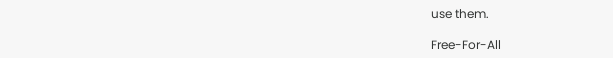use them.

Free-For-All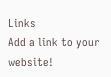Links
Add a link to your website!